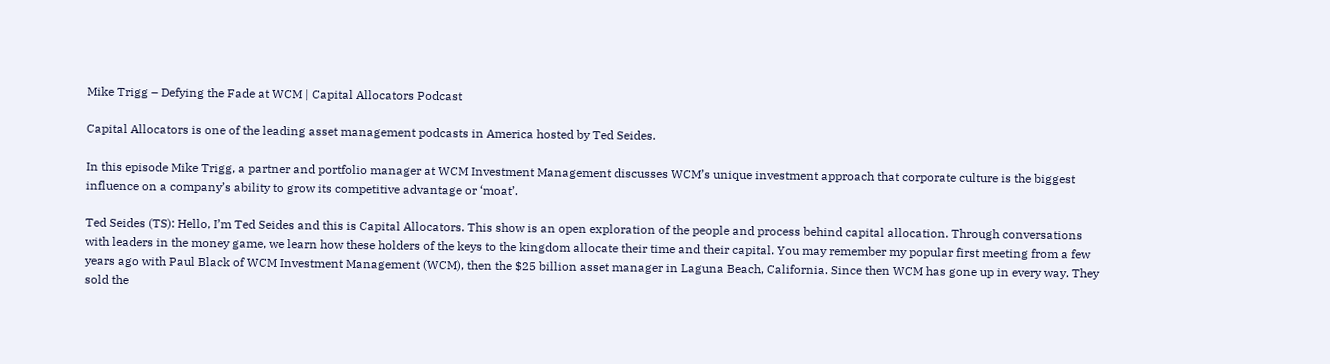Mike Trigg – Defying the Fade at WCM | Capital Allocators Podcast

Capital Allocators is one of the leading asset management podcasts in America hosted by Ted Seides.

In this episode Mike Trigg, a partner and portfolio manager at WCM Investment Management discusses WCM’s unique investment approach that corporate culture is the biggest influence on a company’s ability to grow its competitive advantage or ‘moat’.

Ted Seides (TS): Hello, I’m Ted Seides and this is Capital Allocators. This show is an open exploration of the people and process behind capital allocation. Through conversations with leaders in the money game, we learn how these holders of the keys to the kingdom allocate their time and their capital. You may remember my popular first meeting from a few years ago with Paul Black of WCM Investment Management (WCM), then the $25 billion asset manager in Laguna Beach, California. Since then WCM has gone up in every way. They sold the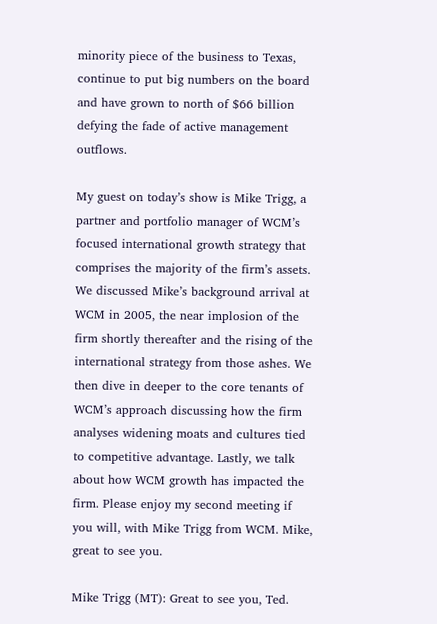minority piece of the business to Texas, continue to put big numbers on the board and have grown to north of $66 billion defying the fade of active management outflows.

My guest on today’s show is Mike Trigg, a partner and portfolio manager of WCM’s focused international growth strategy that comprises the majority of the firm’s assets. We discussed Mike’s background arrival at WCM in 2005, the near implosion of the firm shortly thereafter and the rising of the international strategy from those ashes. We then dive in deeper to the core tenants of WCM’s approach discussing how the firm analyses widening moats and cultures tied to competitive advantage. Lastly, we talk about how WCM growth has impacted the firm. Please enjoy my second meeting if you will, with Mike Trigg from WCM. Mike, great to see you.

Mike Trigg (MT): Great to see you, Ted.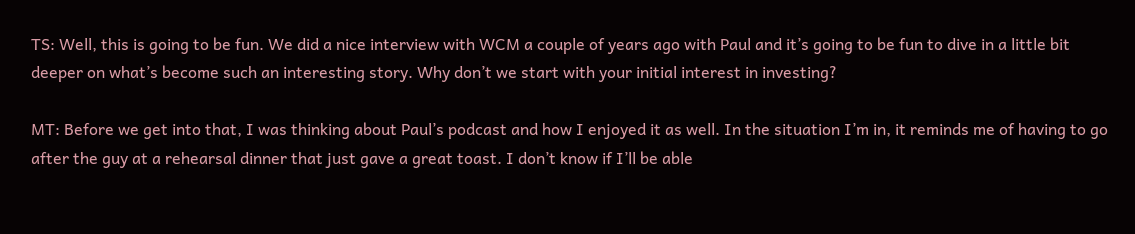TS: Well, this is going to be fun. We did a nice interview with WCM a couple of years ago with Paul and it’s going to be fun to dive in a little bit deeper on what’s become such an interesting story. Why don’t we start with your initial interest in investing?

MT: Before we get into that, I was thinking about Paul’s podcast and how I enjoyed it as well. In the situation I’m in, it reminds me of having to go after the guy at a rehearsal dinner that just gave a great toast. I don’t know if I’ll be able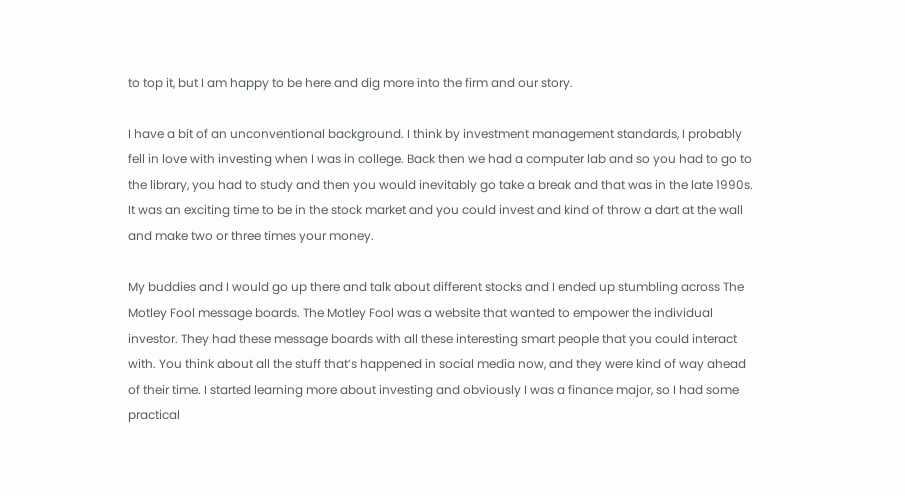to top it, but I am happy to be here and dig more into the firm and our story.

I have a bit of an unconventional background. I think by investment management standards, I probably fell in love with investing when I was in college. Back then we had a computer lab and so you had to go to the library, you had to study and then you would inevitably go take a break and that was in the late 1990s. It was an exciting time to be in the stock market and you could invest and kind of throw a dart at the wall and make two or three times your money.

My buddies and I would go up there and talk about different stocks and I ended up stumbling across The Motley Fool message boards. The Motley Fool was a website that wanted to empower the individual investor. They had these message boards with all these interesting smart people that you could interact with. You think about all the stuff that’s happened in social media now, and they were kind of way ahead of their time. I started learning more about investing and obviously I was a finance major, so I had some practical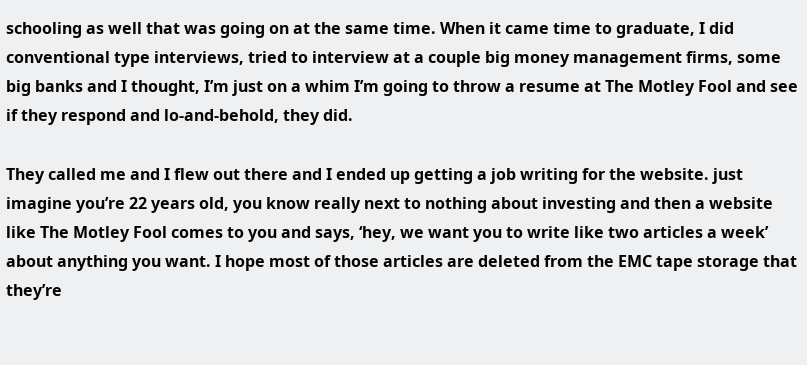schooling as well that was going on at the same time. When it came time to graduate, I did conventional type interviews, tried to interview at a couple big money management firms, some big banks and I thought, I’m just on a whim I’m going to throw a resume at The Motley Fool and see if they respond and lo-and-behold, they did.

They called me and I flew out there and I ended up getting a job writing for the website. just imagine you’re 22 years old, you know really next to nothing about investing and then a website like The Motley Fool comes to you and says, ‘hey, we want you to write like two articles a week’ about anything you want. I hope most of those articles are deleted from the EMC tape storage that they’re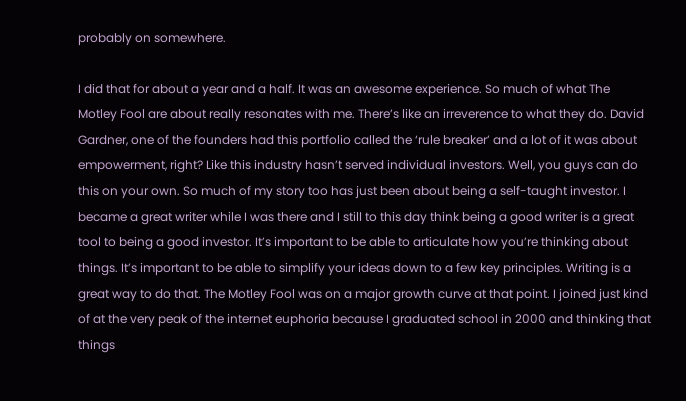probably on somewhere.

I did that for about a year and a half. It was an awesome experience. So much of what The Motley Fool are about really resonates with me. There’s like an irreverence to what they do. David Gardner, one of the founders had this portfolio called the ‘rule breaker’ and a lot of it was about empowerment, right? Like this industry hasn’t served individual investors. Well, you guys can do this on your own. So much of my story too has just been about being a self-taught investor. I became a great writer while I was there and I still to this day think being a good writer is a great tool to being a good investor. It’s important to be able to articulate how you’re thinking about things. It’s important to be able to simplify your ideas down to a few key principles. Writing is a great way to do that. The Motley Fool was on a major growth curve at that point. I joined just kind of at the very peak of the internet euphoria because I graduated school in 2000 and thinking that things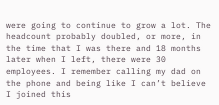were going to continue to grow a lot. The headcount probably doubled, or more, in the time that I was there and 18 months later when I left, there were 30 employees. I remember calling my dad on the phone and being like I can’t believe I joined this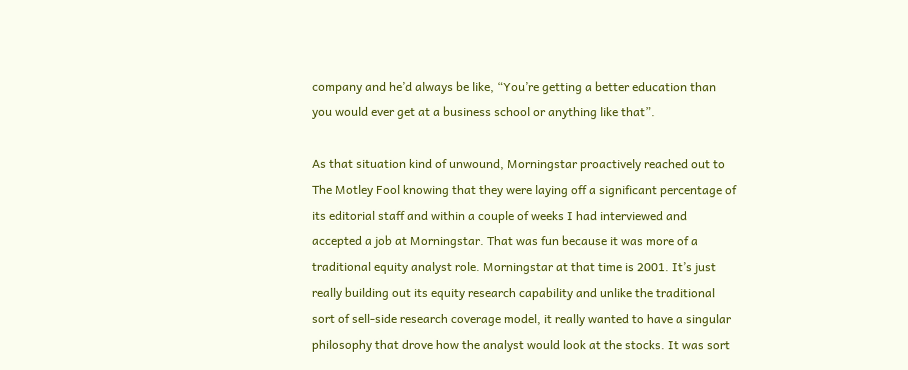company and he’d always be like, “You’re getting a better education than you would ever get at a business school or anything like that”.

As that situation kind of unwound, Morningstar proactively reached out to The Motley Fool knowing that they were laying off a significant percentage of its editorial staff and within a couple of weeks I had interviewed and accepted a job at Morningstar. That was fun because it was more of a traditional equity analyst role. Morningstar at that time is 2001. It’s just really building out its equity research capability and unlike the traditional sort of sell-side research coverage model, it really wanted to have a singular philosophy that drove how the analyst would look at the stocks. It was sort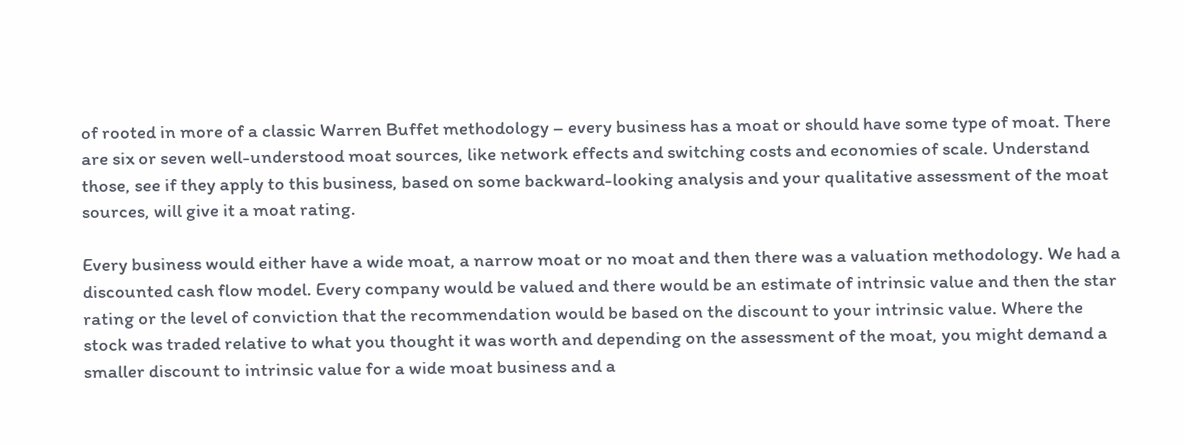of rooted in more of a classic Warren Buffet methodology – every business has a moat or should have some type of moat. There are six or seven well-understood moat sources, like network effects and switching costs and economies of scale. Understand those, see if they apply to this business, based on some backward-looking analysis and your qualitative assessment of the moat sources, will give it a moat rating.

Every business would either have a wide moat, a narrow moat or no moat and then there was a valuation methodology. We had a discounted cash flow model. Every company would be valued and there would be an estimate of intrinsic value and then the star rating or the level of conviction that the recommendation would be based on the discount to your intrinsic value. Where the stock was traded relative to what you thought it was worth and depending on the assessment of the moat, you might demand a smaller discount to intrinsic value for a wide moat business and a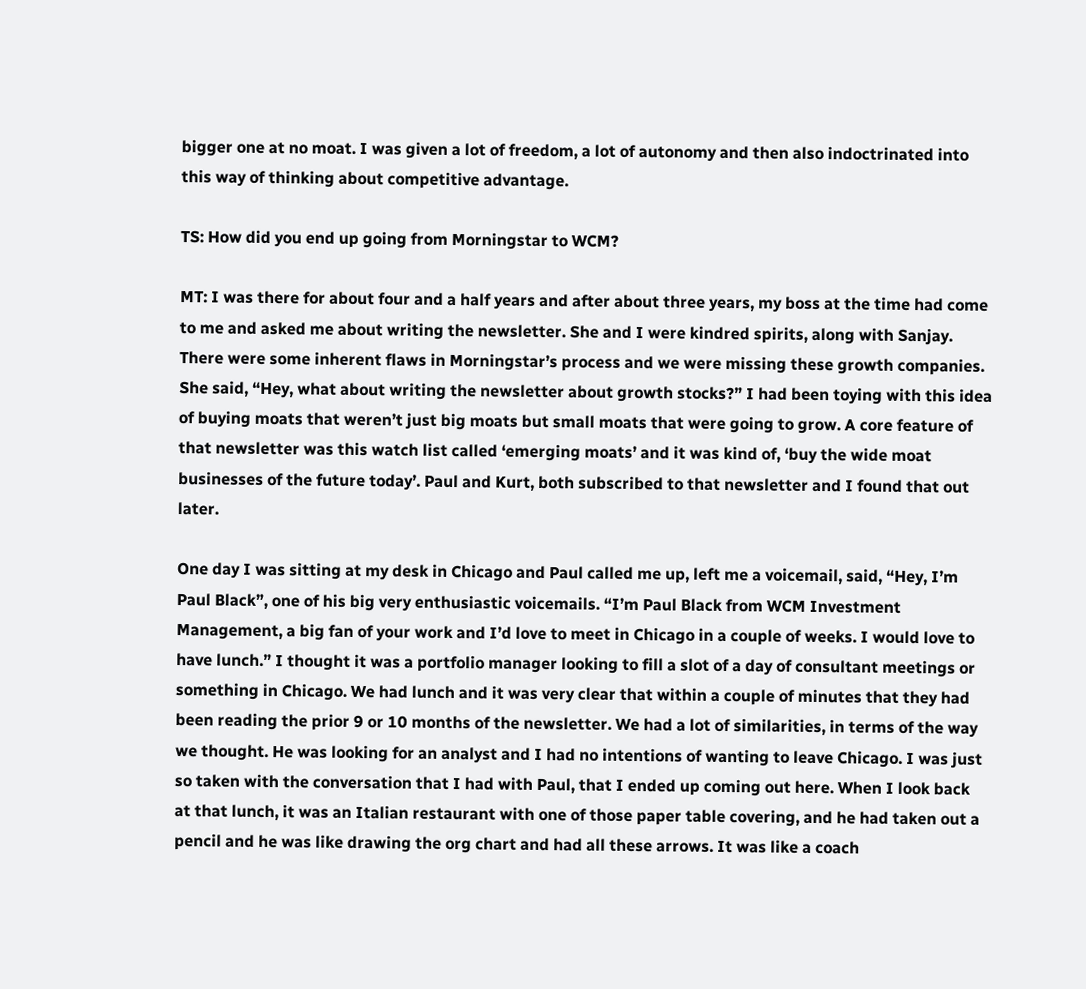bigger one at no moat. I was given a lot of freedom, a lot of autonomy and then also indoctrinated into this way of thinking about competitive advantage.

TS: How did you end up going from Morningstar to WCM?

MT: I was there for about four and a half years and after about three years, my boss at the time had come to me and asked me about writing the newsletter. She and I were kindred spirits, along with Sanjay. There were some inherent flaws in Morningstar’s process and we were missing these growth companies. She said, “Hey, what about writing the newsletter about growth stocks?” I had been toying with this idea of buying moats that weren’t just big moats but small moats that were going to grow. A core feature of that newsletter was this watch list called ‘emerging moats’ and it was kind of, ‘buy the wide moat businesses of the future today’. Paul and Kurt, both subscribed to that newsletter and I found that out later.

One day I was sitting at my desk in Chicago and Paul called me up, left me a voicemail, said, “Hey, I’m Paul Black”, one of his big very enthusiastic voicemails. “I’m Paul Black from WCM Investment Management, a big fan of your work and I’d love to meet in Chicago in a couple of weeks. I would love to have lunch.” I thought it was a portfolio manager looking to fill a slot of a day of consultant meetings or something in Chicago. We had lunch and it was very clear that within a couple of minutes that they had been reading the prior 9 or 10 months of the newsletter. We had a lot of similarities, in terms of the way we thought. He was looking for an analyst and I had no intentions of wanting to leave Chicago. I was just so taken with the conversation that I had with Paul, that I ended up coming out here. When I look back at that lunch, it was an Italian restaurant with one of those paper table covering, and he had taken out a pencil and he was like drawing the org chart and had all these arrows. It was like a coach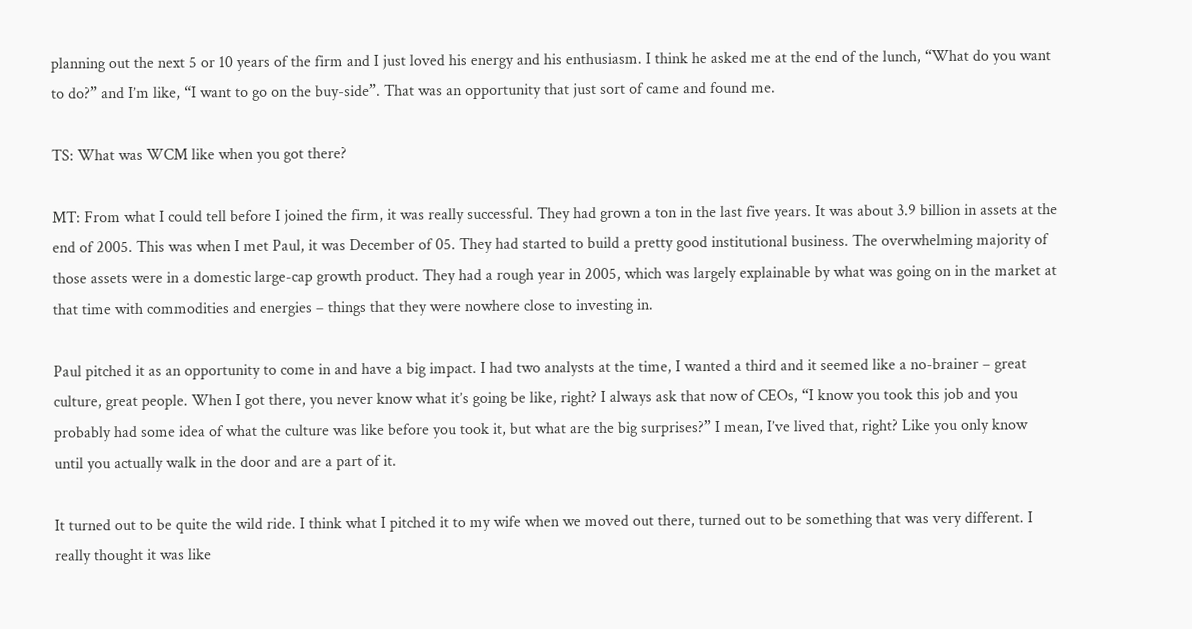planning out the next 5 or 10 years of the firm and I just loved his energy and his enthusiasm. I think he asked me at the end of the lunch, “What do you want to do?” and I’m like, “I want to go on the buy-side”. That was an opportunity that just sort of came and found me.

TS: What was WCM like when you got there?

MT: From what I could tell before I joined the firm, it was really successful. They had grown a ton in the last five years. It was about 3.9 billion in assets at the end of 2005. This was when I met Paul, it was December of 05. They had started to build a pretty good institutional business. The overwhelming majority of those assets were in a domestic large-cap growth product. They had a rough year in 2005, which was largely explainable by what was going on in the market at that time with commodities and energies – things that they were nowhere close to investing in.

Paul pitched it as an opportunity to come in and have a big impact. I had two analysts at the time, I wanted a third and it seemed like a no-brainer – great culture, great people. When I got there, you never know what it’s going be like, right? I always ask that now of CEOs, “I know you took this job and you probably had some idea of what the culture was like before you took it, but what are the big surprises?” I mean, I’ve lived that, right? Like you only know until you actually walk in the door and are a part of it.

It turned out to be quite the wild ride. I think what I pitched it to my wife when we moved out there, turned out to be something that was very different. I really thought it was like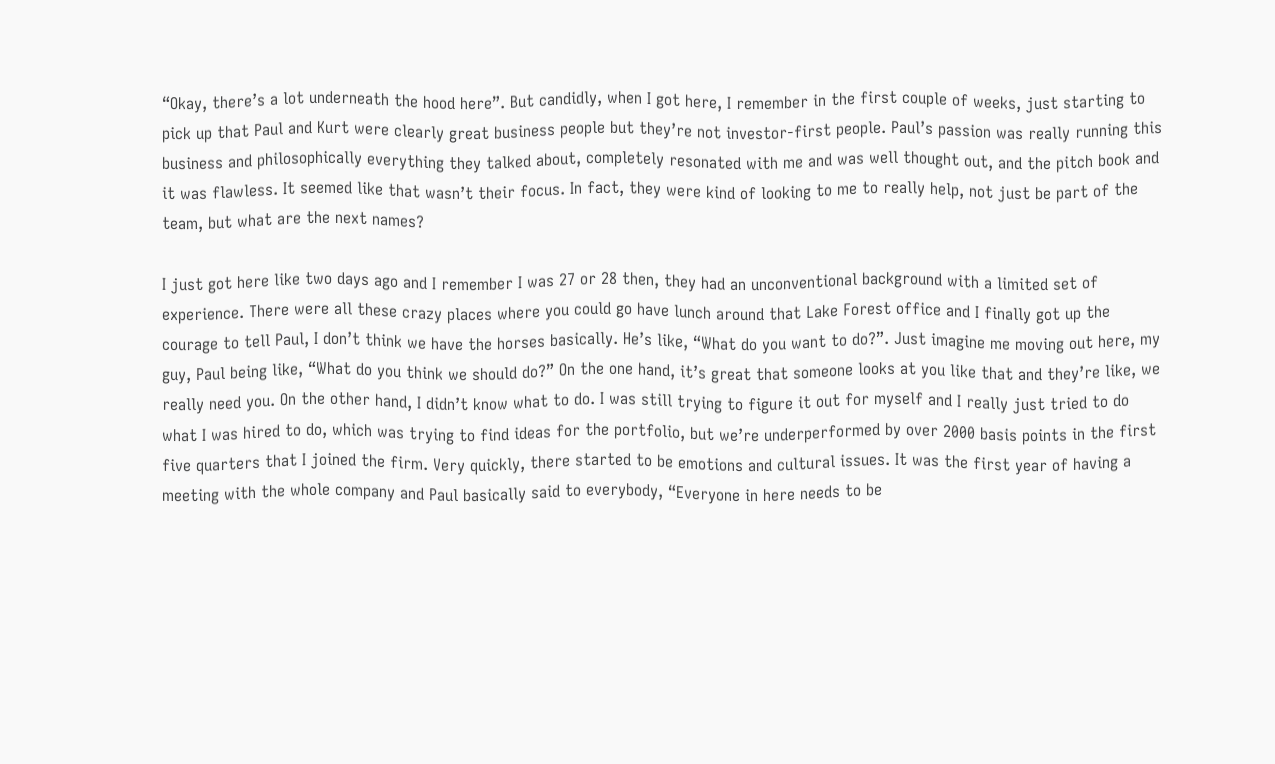“Okay, there’s a lot underneath the hood here”. But candidly, when I got here, I remember in the first couple of weeks, just starting to pick up that Paul and Kurt were clearly great business people but they’re not investor-first people. Paul’s passion was really running this business and philosophically everything they talked about, completely resonated with me and was well thought out, and the pitch book and it was flawless. It seemed like that wasn’t their focus. In fact, they were kind of looking to me to really help, not just be part of the team, but what are the next names?

I just got here like two days ago and I remember I was 27 or 28 then, they had an unconventional background with a limited set of experience. There were all these crazy places where you could go have lunch around that Lake Forest office and I finally got up the courage to tell Paul, I don’t think we have the horses basically. He’s like, “What do you want to do?”. Just imagine me moving out here, my guy, Paul being like, “What do you think we should do?” On the one hand, it’s great that someone looks at you like that and they’re like, we really need you. On the other hand, I didn’t know what to do. I was still trying to figure it out for myself and I really just tried to do what I was hired to do, which was trying to find ideas for the portfolio, but we’re underperformed by over 2000 basis points in the first five quarters that I joined the firm. Very quickly, there started to be emotions and cultural issues. It was the first year of having a meeting with the whole company and Paul basically said to everybody, “Everyone in here needs to be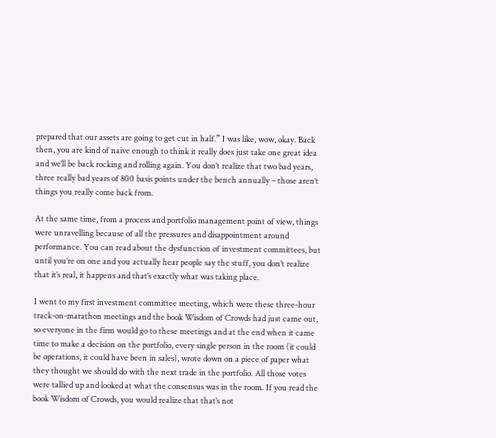prepared that our assets are going to get cut in half.” I was like, wow, okay. Back then, you are kind of naive enough to think it really does just take one great idea and we’ll be back rocking and rolling again. You don’t realize that two bad years, three really bad years of 800 basis points under the bench annually – those aren’t things you really come back from.

At the same time, from a process and portfolio management point of view, things were unravelling because of all the pressures and disappointment around performance. You can read about the dysfunction of investment committees, but until you’re on one and you actually hear people say the stuff, you don’t realize that it’s real, it happens and that’s exactly what was taking place.

I went to my first investment committee meeting, which were these three-hour track-on-marathon meetings and the book Wisdom of Crowds had just came out, so everyone in the firm would go to these meetings and at the end when it came time to make a decision on the portfolio, every single person in the room (it could be operations, it could have been in sales), wrote down on a piece of paper what they thought we should do with the next trade in the portfolio. All those votes were tallied up and looked at what the consensus was in the room. If you read the book Wisdom of Crowds, you would realize that that’s not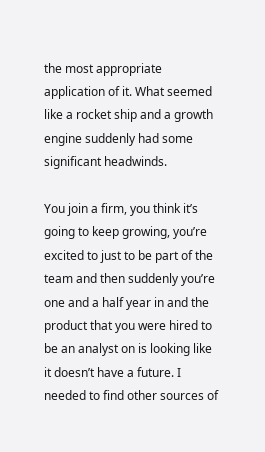the most appropriate application of it. What seemed like a rocket ship and a growth engine suddenly had some significant headwinds.

You join a firm, you think it’s going to keep growing, you’re excited to just to be part of the team and then suddenly you’re one and a half year in and the product that you were hired to be an analyst on is looking like it doesn’t have a future. I needed to find other sources of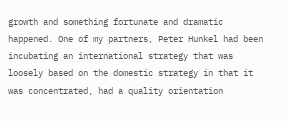growth and something fortunate and dramatic happened. One of my partners, Peter Hunkel had been incubating an international strategy that was loosely based on the domestic strategy in that it was concentrated, had a quality orientation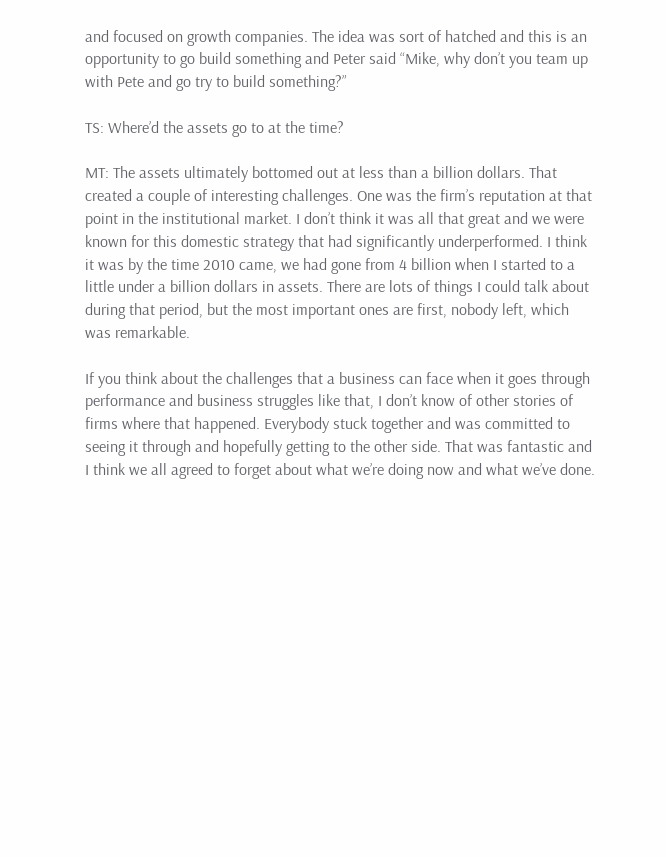and focused on growth companies. The idea was sort of hatched and this is an opportunity to go build something and Peter said “Mike, why don’t you team up with Pete and go try to build something?”

TS: Where’d the assets go to at the time?

MT: The assets ultimately bottomed out at less than a billion dollars. That created a couple of interesting challenges. One was the firm’s reputation at that point in the institutional market. I don’t think it was all that great and we were known for this domestic strategy that had significantly underperformed. I think it was by the time 2010 came, we had gone from 4 billion when I started to a little under a billion dollars in assets. There are lots of things I could talk about during that period, but the most important ones are first, nobody left, which was remarkable.

If you think about the challenges that a business can face when it goes through performance and business struggles like that, I don’t know of other stories of firms where that happened. Everybody stuck together and was committed to seeing it through and hopefully getting to the other side. That was fantastic and I think we all agreed to forget about what we’re doing now and what we’ve done.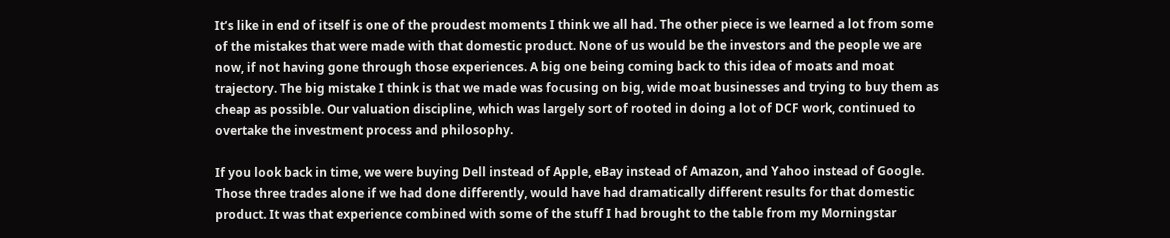It’s like in end of itself is one of the proudest moments I think we all had. The other piece is we learned a lot from some of the mistakes that were made with that domestic product. None of us would be the investors and the people we are now, if not having gone through those experiences. A big one being coming back to this idea of moats and moat trajectory. The big mistake I think is that we made was focusing on big, wide moat businesses and trying to buy them as cheap as possible. Our valuation discipline, which was largely sort of rooted in doing a lot of DCF work, continued to overtake the investment process and philosophy.

If you look back in time, we were buying Dell instead of Apple, eBay instead of Amazon, and Yahoo instead of Google. Those three trades alone if we had done differently, would have had dramatically different results for that domestic product. It was that experience combined with some of the stuff I had brought to the table from my Morningstar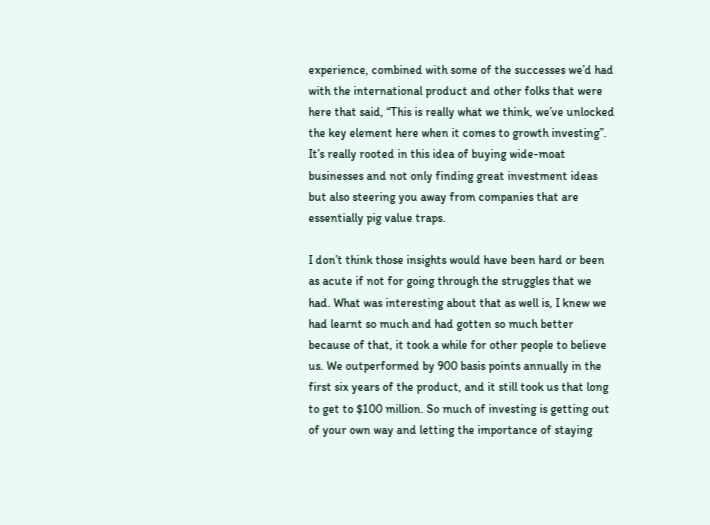experience, combined with some of the successes we’d had with the international product and other folks that were here that said, “This is really what we think, we’ve unlocked the key element here when it comes to growth investing”. It’s really rooted in this idea of buying wide-moat businesses and not only finding great investment ideas but also steering you away from companies that are essentially pig value traps.

I don’t think those insights would have been hard or been as acute if not for going through the struggles that we had. What was interesting about that as well is, I knew we had learnt so much and had gotten so much better because of that, it took a while for other people to believe us. We outperformed by 900 basis points annually in the first six years of the product, and it still took us that long to get to $100 million. So much of investing is getting out of your own way and letting the importance of staying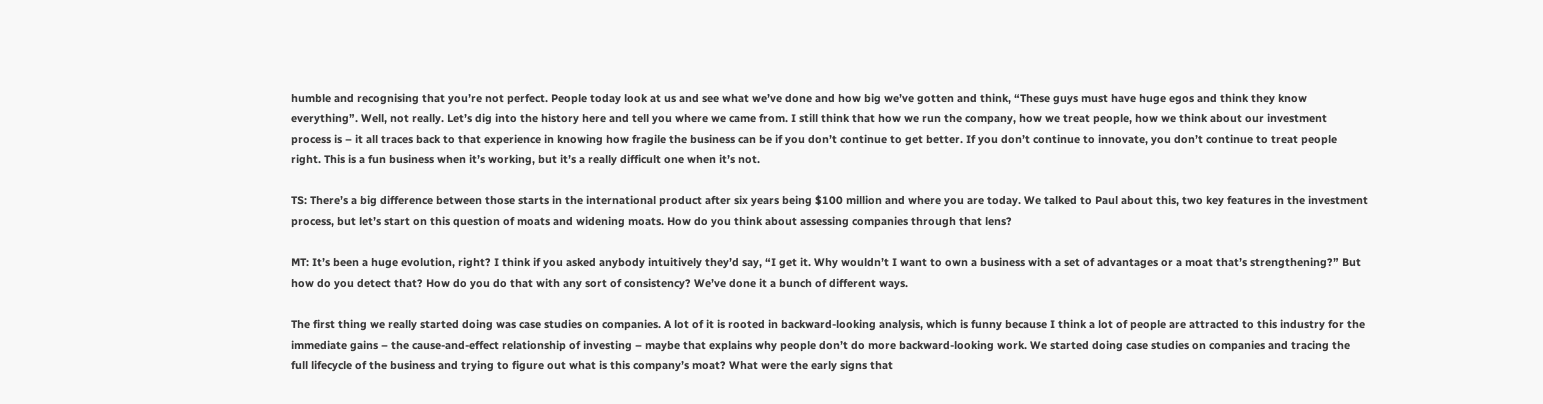humble and recognising that you’re not perfect. People today look at us and see what we’ve done and how big we’ve gotten and think, “These guys must have huge egos and think they know everything”. Well, not really. Let’s dig into the history here and tell you where we came from. I still think that how we run the company, how we treat people, how we think about our investment process is – it all traces back to that experience in knowing how fragile the business can be if you don’t continue to get better. If you don’t continue to innovate, you don’t continue to treat people right. This is a fun business when it’s working, but it’s a really difficult one when it’s not.

TS: There’s a big difference between those starts in the international product after six years being $100 million and where you are today. We talked to Paul about this, two key features in the investment process, but let’s start on this question of moats and widening moats. How do you think about assessing companies through that lens?

MT: It’s been a huge evolution, right? I think if you asked anybody intuitively they’d say, “I get it. Why wouldn’t I want to own a business with a set of advantages or a moat that’s strengthening?” But how do you detect that? How do you do that with any sort of consistency? We’ve done it a bunch of different ways.

The first thing we really started doing was case studies on companies. A lot of it is rooted in backward-looking analysis, which is funny because I think a lot of people are attracted to this industry for the immediate gains – the cause-and-effect relationship of investing – maybe that explains why people don’t do more backward-looking work. We started doing case studies on companies and tracing the full lifecycle of the business and trying to figure out what is this company’s moat? What were the early signs that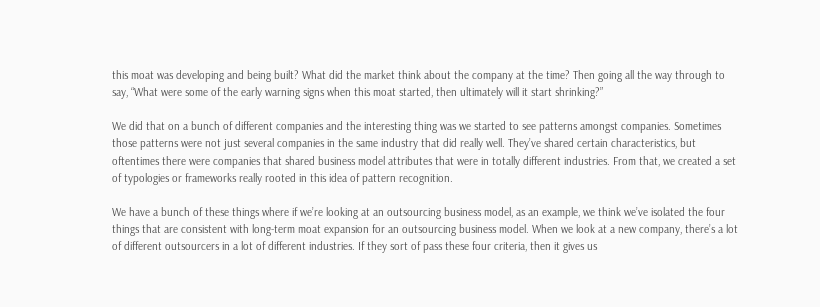this moat was developing and being built? What did the market think about the company at the time? Then going all the way through to say, “What were some of the early warning signs when this moat started, then ultimately will it start shrinking?”

We did that on a bunch of different companies and the interesting thing was we started to see patterns amongst companies. Sometimes those patterns were not just several companies in the same industry that did really well. They’ve shared certain characteristics, but oftentimes there were companies that shared business model attributes that were in totally different industries. From that, we created a set of typologies or frameworks really rooted in this idea of pattern recognition.

We have a bunch of these things where if we’re looking at an outsourcing business model, as an example, we think we’ve isolated the four things that are consistent with long-term moat expansion for an outsourcing business model. When we look at a new company, there’s a lot of different outsourcers in a lot of different industries. If they sort of pass these four criteria, then it gives us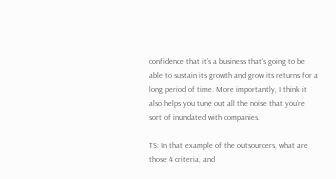confidence that it’s a business that’s going to be able to sustain its growth and grow its returns for a long period of time. More importantly, I think it also helps you tune out all the noise that you’re sort of inundated with companies.

TS: In that example of the outsourcers, what are those 4 criteria, and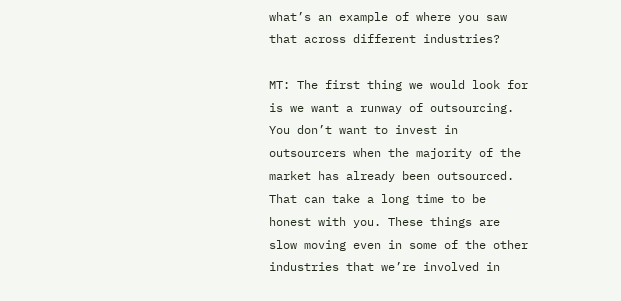what’s an example of where you saw that across different industries?

MT: The first thing we would look for is we want a runway of outsourcing. You don’t want to invest in outsourcers when the majority of the market has already been outsourced. That can take a long time to be honest with you. These things are slow moving even in some of the other industries that we’re involved in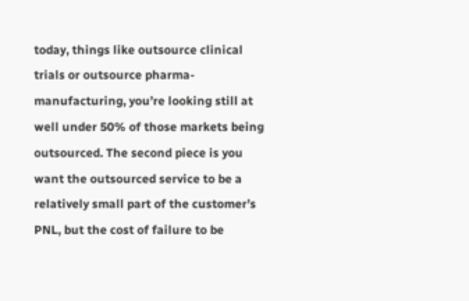today, things like outsource clinical trials or outsource pharma-manufacturing, you’re looking still at well under 50% of those markets being outsourced. The second piece is you want the outsourced service to be a relatively small part of the customer’s PNL, but the cost of failure to be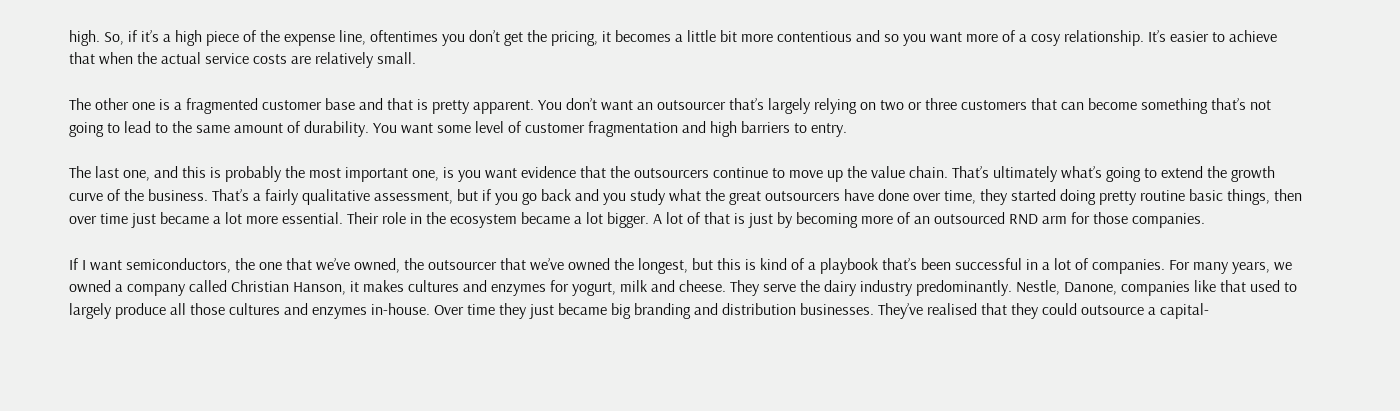high. So, if it’s a high piece of the expense line, oftentimes you don’t get the pricing, it becomes a little bit more contentious and so you want more of a cosy relationship. It’s easier to achieve that when the actual service costs are relatively small.

The other one is a fragmented customer base and that is pretty apparent. You don’t want an outsourcer that’s largely relying on two or three customers that can become something that’s not going to lead to the same amount of durability. You want some level of customer fragmentation and high barriers to entry.

The last one, and this is probably the most important one, is you want evidence that the outsourcers continue to move up the value chain. That’s ultimately what’s going to extend the growth curve of the business. That’s a fairly qualitative assessment, but if you go back and you study what the great outsourcers have done over time, they started doing pretty routine basic things, then over time just became a lot more essential. Their role in the ecosystem became a lot bigger. A lot of that is just by becoming more of an outsourced RND arm for those companies.

If I want semiconductors, the one that we’ve owned, the outsourcer that we’ve owned the longest, but this is kind of a playbook that’s been successful in a lot of companies. For many years, we owned a company called Christian Hanson, it makes cultures and enzymes for yogurt, milk and cheese. They serve the dairy industry predominantly. Nestle, Danone, companies like that used to largely produce all those cultures and enzymes in-house. Over time they just became big branding and distribution businesses. They’ve realised that they could outsource a capital-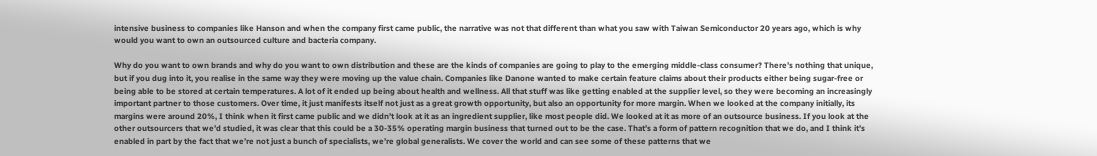intensive business to companies like Hanson and when the company first came public, the narrative was not that different than what you saw with Taiwan Semiconductor 20 years ago, which is why would you want to own an outsourced culture and bacteria company.

Why do you want to own brands and why do you want to own distribution and these are the kinds of companies are going to play to the emerging middle-class consumer? There’s nothing that unique, but if you dug into it, you realise in the same way they were moving up the value chain. Companies like Danone wanted to make certain feature claims about their products either being sugar-free or being able to be stored at certain temperatures. A lot of it ended up being about health and wellness. All that stuff was like getting enabled at the supplier level, so they were becoming an increasingly important partner to those customers. Over time, it just manifests itself not just as a great growth opportunity, but also an opportunity for more margin. When we looked at the company initially, its margins were around 20%, I think when it first came public and we didn’t look at it as an ingredient supplier, like most people did. We looked at it as more of an outsource business. If you look at the other outsourcers that we’d studied, it was clear that this could be a 30-35% operating margin business that turned out to be the case. That’s a form of pattern recognition that we do, and I think it’s enabled in part by the fact that we’re not just a bunch of specialists, we’re global generalists. We cover the world and can see some of these patterns that we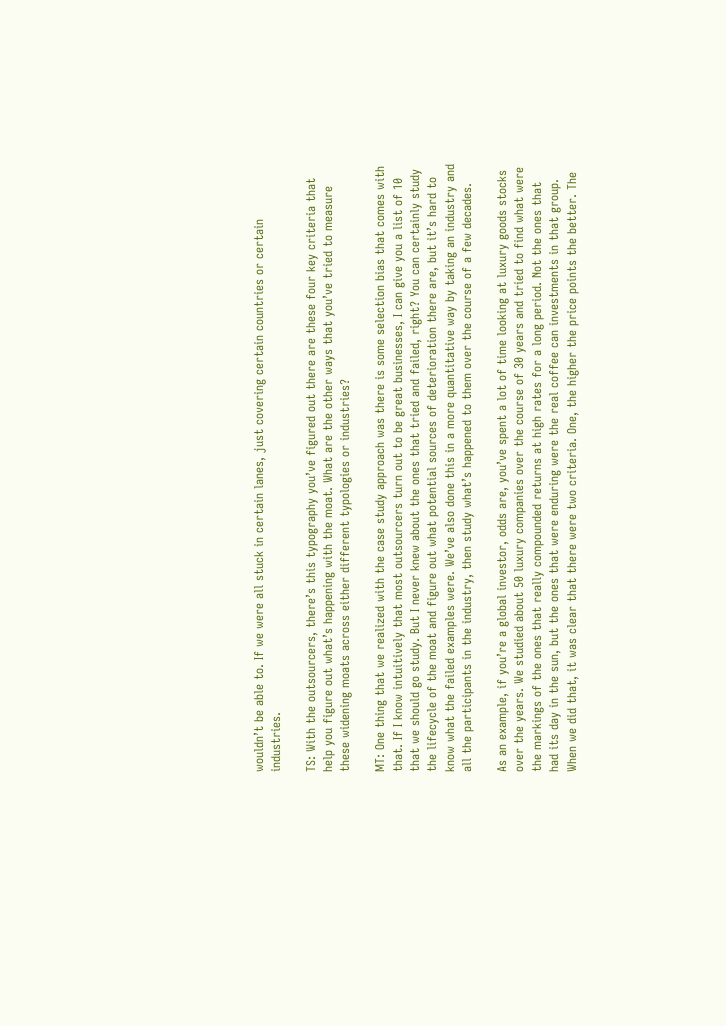wouldn’t be able to. If we were all stuck in certain lanes, just covering certain countries or certain industries.

TS: With the outsourcers, there’s this typography you’ve figured out there are these four key criteria that help you figure out what’s happening with the moat. What are the other ways that you’ve tried to measure these widening moats across either different typologies or industries?

MT: One thing that we realized with the case study approach was there is some selection bias that comes with that. If I know intuitively that most outsourcers turn out to be great businesses, I can give you a list of 10 that we should go study. But I never knew about the ones that tried and failed, right? You can certainly study the lifecycle of the moat and figure out what potential sources of deterioration there are, but it’s hard to know what the failed examples were. We’ve also done this in a more quantitative way by taking an industry and all the participants in the industry, then study what’s happened to them over the course of a few decades.

As an example, if you’re a global investor, odds are, you’ve spent a lot of time looking at luxury goods stocks over the years. We studied about 50 luxury companies over the course of 30 years and tried to find what were the markings of the ones that really compounded returns at high rates for a long period. Not the ones that had its day in the sun, but the ones that were enduring were the real coffee can investments in that group. When we did that, it was clear that there were two criteria. One, the higher the price points the better. The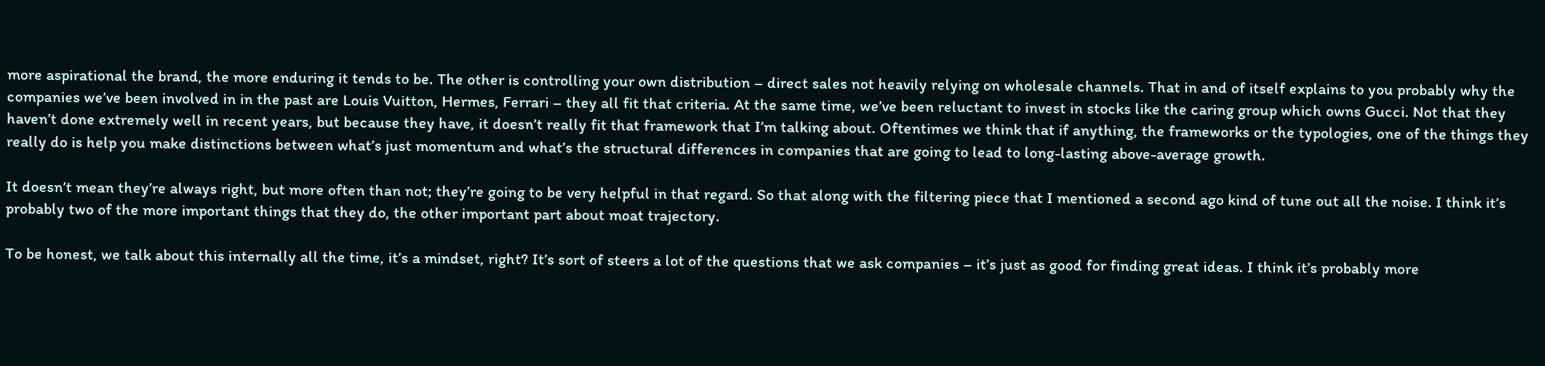more aspirational the brand, the more enduring it tends to be. The other is controlling your own distribution – direct sales not heavily relying on wholesale channels. That in and of itself explains to you probably why the companies we’ve been involved in in the past are Louis Vuitton, Hermes, Ferrari – they all fit that criteria. At the same time, we’ve been reluctant to invest in stocks like the caring group which owns Gucci. Not that they haven’t done extremely well in recent years, but because they have, it doesn’t really fit that framework that I’m talking about. Oftentimes we think that if anything, the frameworks or the typologies, one of the things they really do is help you make distinctions between what’s just momentum and what’s the structural differences in companies that are going to lead to long-lasting above-average growth.

It doesn’t mean they’re always right, but more often than not; they’re going to be very helpful in that regard. So that along with the filtering piece that I mentioned a second ago kind of tune out all the noise. I think it’s probably two of the more important things that they do, the other important part about moat trajectory.

To be honest, we talk about this internally all the time, it’s a mindset, right? It’s sort of steers a lot of the questions that we ask companies – it’s just as good for finding great ideas. I think it’s probably more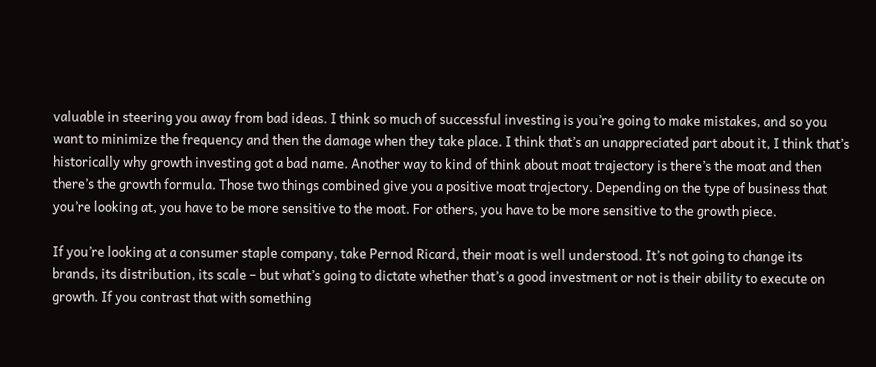valuable in steering you away from bad ideas. I think so much of successful investing is you’re going to make mistakes, and so you want to minimize the frequency and then the damage when they take place. I think that’s an unappreciated part about it, I think that’s historically why growth investing got a bad name. Another way to kind of think about moat trajectory is there’s the moat and then there’s the growth formula. Those two things combined give you a positive moat trajectory. Depending on the type of business that you’re looking at, you have to be more sensitive to the moat. For others, you have to be more sensitive to the growth piece.

If you’re looking at a consumer staple company, take Pernod Ricard, their moat is well understood. It’s not going to change its brands, its distribution, its scale – but what’s going to dictate whether that’s a good investment or not is their ability to execute on growth. If you contrast that with something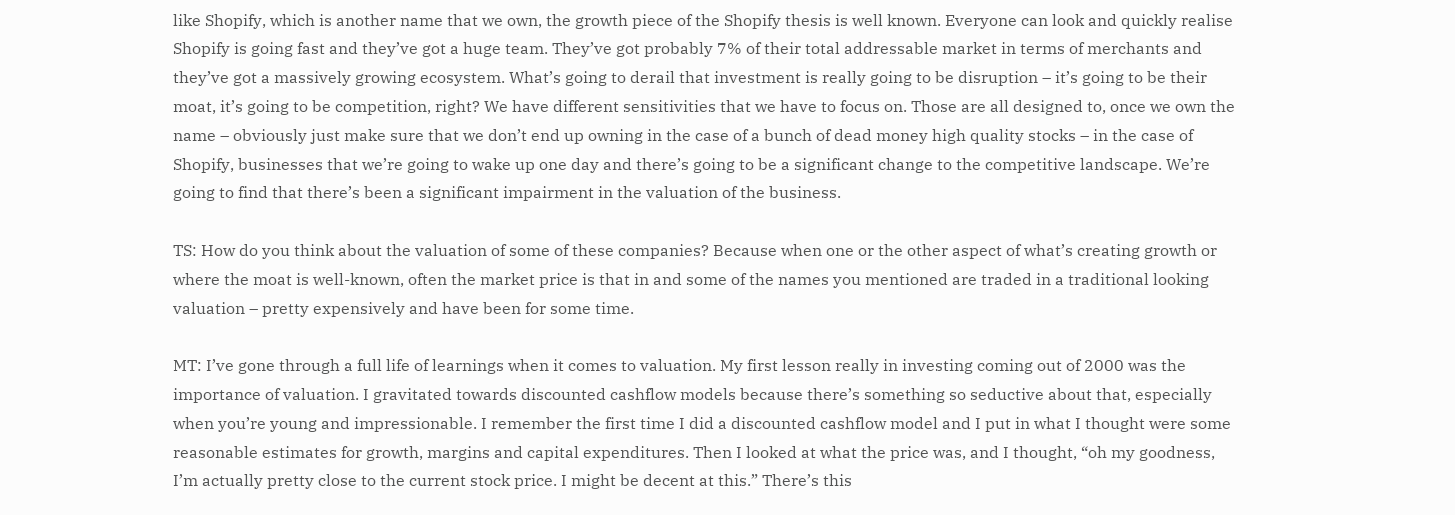like Shopify, which is another name that we own, the growth piece of the Shopify thesis is well known. Everyone can look and quickly realise Shopify is going fast and they’ve got a huge team. They’ve got probably 7% of their total addressable market in terms of merchants and they’ve got a massively growing ecosystem. What’s going to derail that investment is really going to be disruption – it’s going to be their moat, it’s going to be competition, right? We have different sensitivities that we have to focus on. Those are all designed to, once we own the name – obviously just make sure that we don’t end up owning in the case of a bunch of dead money high quality stocks – in the case of Shopify, businesses that we’re going to wake up one day and there’s going to be a significant change to the competitive landscape. We’re going to find that there’s been a significant impairment in the valuation of the business.

TS: How do you think about the valuation of some of these companies? Because when one or the other aspect of what’s creating growth or where the moat is well-known, often the market price is that in and some of the names you mentioned are traded in a traditional looking valuation – pretty expensively and have been for some time.

MT: I’ve gone through a full life of learnings when it comes to valuation. My first lesson really in investing coming out of 2000 was the importance of valuation. I gravitated towards discounted cashflow models because there’s something so seductive about that, especially when you’re young and impressionable. I remember the first time I did a discounted cashflow model and I put in what I thought were some reasonable estimates for growth, margins and capital expenditures. Then I looked at what the price was, and I thought, “oh my goodness, I’m actually pretty close to the current stock price. I might be decent at this.” There’s this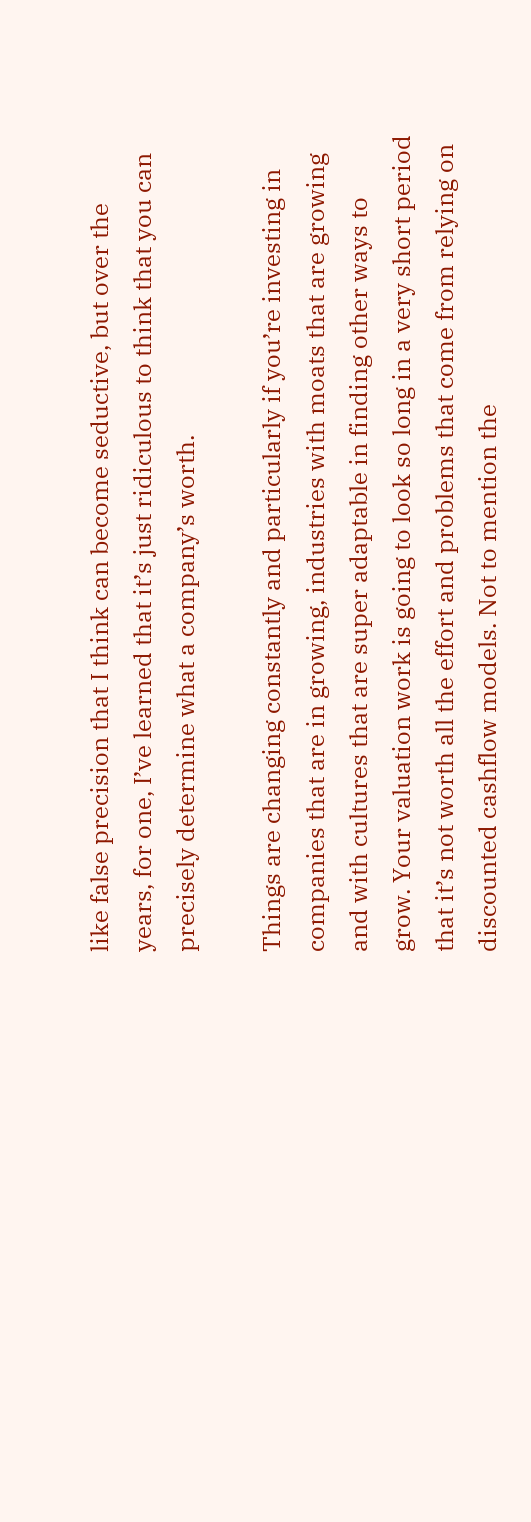like false precision that I think can become seductive, but over the years, for one, I’ve learned that it’s just ridiculous to think that you can precisely determine what a company’s worth.

Things are changing constantly and particularly if you’re investing in companies that are in growing, industries with moats that are growing and with cultures that are super adaptable in finding other ways to grow. Your valuation work is going to look so long in a very short period that it’s not worth all the effort and problems that come from relying on discounted cashflow models. Not to mention the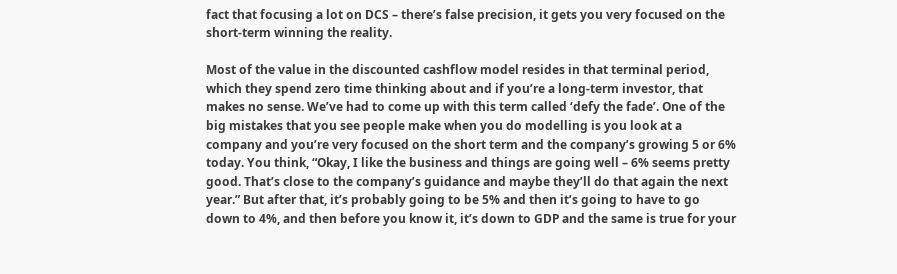fact that focusing a lot on DCS – there’s false precision, it gets you very focused on the short-term winning the reality.

Most of the value in the discounted cashflow model resides in that terminal period, which they spend zero time thinking about and if you’re a long-term investor, that makes no sense. We’ve had to come up with this term called ‘defy the fade’. One of the big mistakes that you see people make when you do modelling is you look at a company and you’re very focused on the short term and the company’s growing 5 or 6% today. You think, “Okay, I like the business and things are going well – 6% seems pretty good. That’s close to the company’s guidance and maybe they’ll do that again the next year.” But after that, it’s probably going to be 5% and then it’s going to have to go down to 4%, and then before you know it, it’s down to GDP and the same is true for your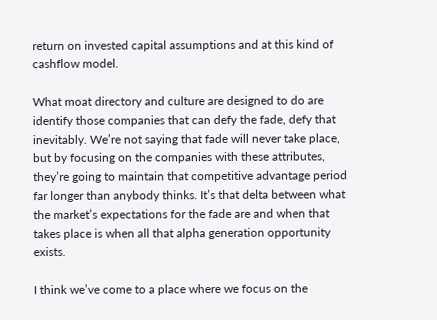return on invested capital assumptions and at this kind of cashflow model.

What moat directory and culture are designed to do are identify those companies that can defy the fade, defy that inevitably. We’re not saying that fade will never take place, but by focusing on the companies with these attributes, they’re going to maintain that competitive advantage period far longer than anybody thinks. It’s that delta between what the market’s expectations for the fade are and when that takes place is when all that alpha generation opportunity exists.

I think we’ve come to a place where we focus on the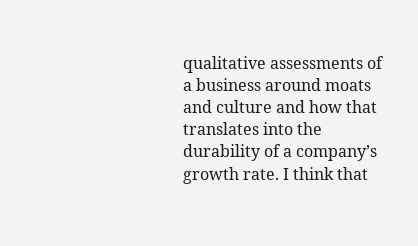qualitative assessments of a business around moats and culture and how that translates into the durability of a company’s growth rate. I think that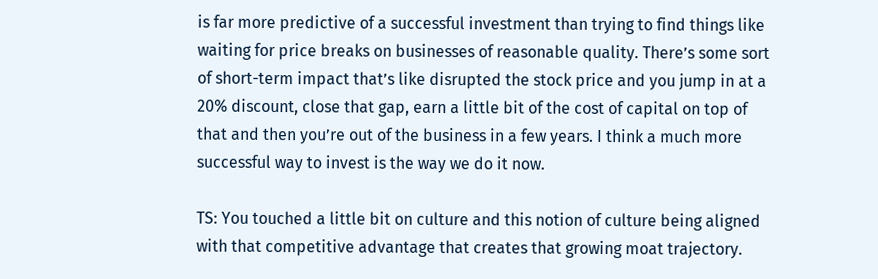is far more predictive of a successful investment than trying to find things like waiting for price breaks on businesses of reasonable quality. There’s some sort of short-term impact that’s like disrupted the stock price and you jump in at a 20% discount, close that gap, earn a little bit of the cost of capital on top of that and then you’re out of the business in a few years. I think a much more successful way to invest is the way we do it now.

TS: You touched a little bit on culture and this notion of culture being aligned with that competitive advantage that creates that growing moat trajectory.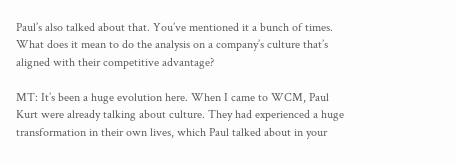Paul’s also talked about that. You’ve mentioned it a bunch of times. What does it mean to do the analysis on a company’s culture that’s aligned with their competitive advantage?

MT: It’s been a huge evolution here. When I came to WCM, Paul Kurt were already talking about culture. They had experienced a huge transformation in their own lives, which Paul talked about in your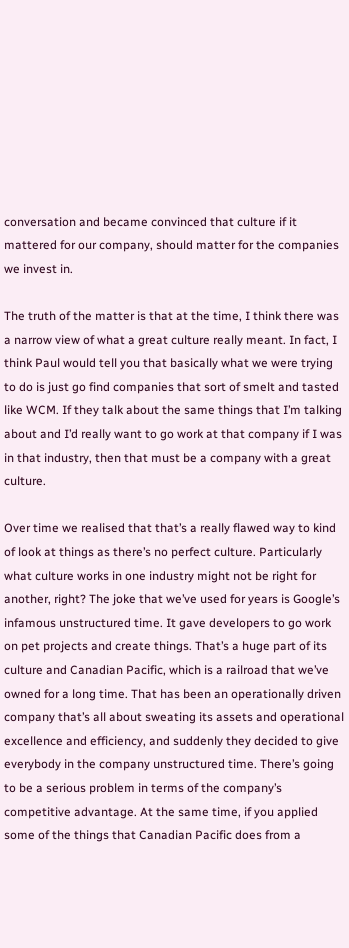conversation and became convinced that culture if it mattered for our company, should matter for the companies we invest in.

The truth of the matter is that at the time, I think there was a narrow view of what a great culture really meant. In fact, I think Paul would tell you that basically what we were trying to do is just go find companies that sort of smelt and tasted like WCM. If they talk about the same things that I’m talking about and I’d really want to go work at that company if I was in that industry, then that must be a company with a great culture.

Over time we realised that that’s a really flawed way to kind of look at things as there’s no perfect culture. Particularly what culture works in one industry might not be right for another, right? The joke that we’ve used for years is Google’s infamous unstructured time. It gave developers to go work on pet projects and create things. That’s a huge part of its culture and Canadian Pacific, which is a railroad that we’ve owned for a long time. That has been an operationally driven company that’s all about sweating its assets and operational excellence and efficiency, and suddenly they decided to give everybody in the company unstructured time. There’s going to be a serious problem in terms of the company’s competitive advantage. At the same time, if you applied some of the things that Canadian Pacific does from a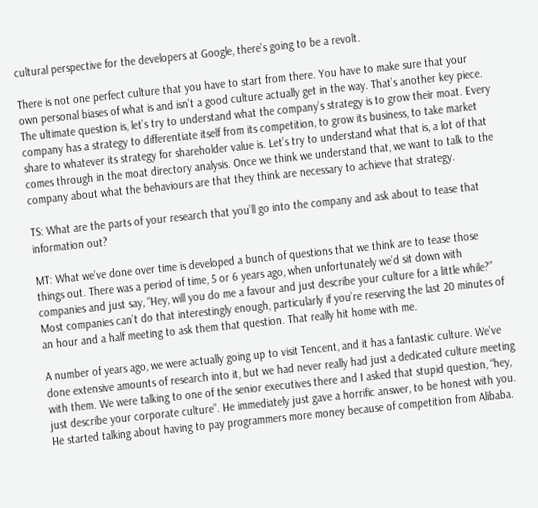cultural perspective for the developers at Google, there’s going to be a revolt.

There is not one perfect culture that you have to start from there. You have to make sure that your own personal biases of what is and isn’t a good culture actually get in the way. That’s another key piece. The ultimate question is, let’s try to understand what the company’s strategy is to grow their moat. Every company has a strategy to differentiate itself from its competition, to grow its business, to take market share to whatever its strategy for shareholder value is. Let’s try to understand what that is, a lot of that comes through in the moat directory analysis. Once we think we understand that, we want to talk to the company about what the behaviours are that they think are necessary to achieve that strategy.

TS: What are the parts of your research that you’ll go into the company and ask about to tease that information out?

MT: What we’ve done over time is developed a bunch of questions that we think are to tease those things out. There was a period of time, 5 or 6 years ago, when unfortunately we’d sit down with companies and just say, “Hey, will you do me a favour and just describe your culture for a little while?” Most companies can’t do that interestingly enough, particularly if you’re reserving the last 20 minutes of an hour and a half meeting to ask them that question. That really hit home with me.

A number of years ago, we were actually going up to visit Tencent, and it has a fantastic culture. We’ve done extensive amounts of research into it, but we had never really had just a dedicated culture meeting with them. We were talking to one of the senior executives there and I asked that stupid question, “hey, just describe your corporate culture”. He immediately just gave a horrific answer, to be honest with you. He started talking about having to pay programmers more money because of competition from Alibaba.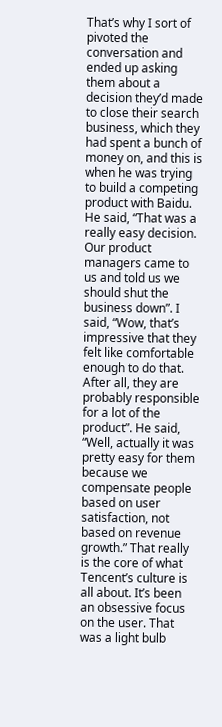That’s why I sort of pivoted the conversation and ended up asking them about a decision they’d made to close their search business, which they had spent a bunch of money on, and this is when he was trying to build a competing product with Baidu. He said, “That was a really easy decision. Our product managers came to us and told us we should shut the business down”. I said, “Wow, that’s impressive that they felt like comfortable enough to do that. After all, they are probably responsible for a lot of the product”. He said, “Well, actually it was pretty easy for them because we compensate people based on user satisfaction, not based on revenue growth.” That really is the core of what Tencent’s culture is all about. It’s been an obsessive focus on the user. That was a light bulb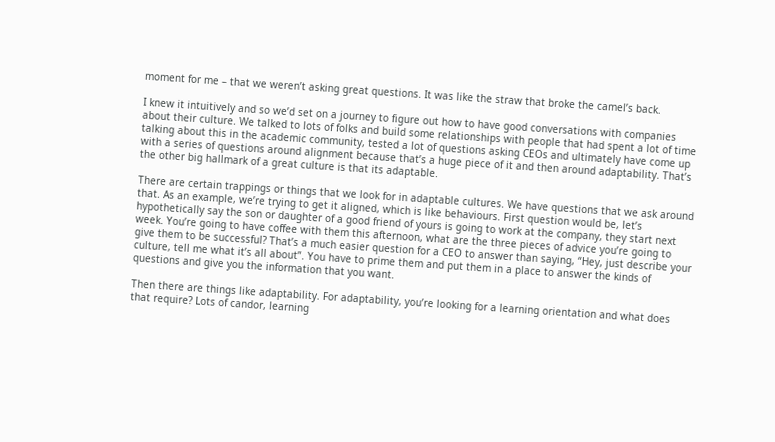moment for me – that we weren’t asking great questions. It was like the straw that broke the camel’s back.

I knew it intuitively and so we’d set on a journey to figure out how to have good conversations with companies about their culture. We talked to lots of folks and build some relationships with people that had spent a lot of time talking about this in the academic community, tested a lot of questions asking CEOs and ultimately have come up with a series of questions around alignment because that’s a huge piece of it and then around adaptability. That’s the other big hallmark of a great culture is that its adaptable.

There are certain trappings or things that we look for in adaptable cultures. We have questions that we ask around that. As an example, we’re trying to get it aligned, which is like behaviours. First question would be, let’s hypothetically say the son or daughter of a good friend of yours is going to work at the company, they start next week. You’re going to have coffee with them this afternoon, what are the three pieces of advice you’re going to give them to be successful? That’s a much easier question for a CEO to answer than saying, “Hey, just describe your culture, tell me what it’s all about”. You have to prime them and put them in a place to answer the kinds of questions and give you the information that you want.

Then there are things like adaptability. For adaptability, you’re looking for a learning orientation and what does that require? Lots of candor, learning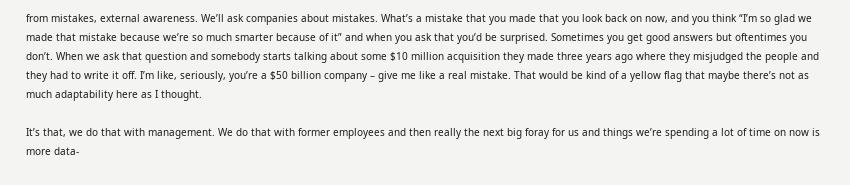from mistakes, external awareness. We’ll ask companies about mistakes. What’s a mistake that you made that you look back on now, and you think “I’m so glad we made that mistake because we’re so much smarter because of it” and when you ask that you’d be surprised. Sometimes you get good answers but oftentimes you don’t. When we ask that question and somebody starts talking about some $10 million acquisition they made three years ago where they misjudged the people and they had to write it off. I’m like, seriously, you’re a $50 billion company – give me like a real mistake. That would be kind of a yellow flag that maybe there’s not as much adaptability here as I thought.

It’s that, we do that with management. We do that with former employees and then really the next big foray for us and things we’re spending a lot of time on now is more data-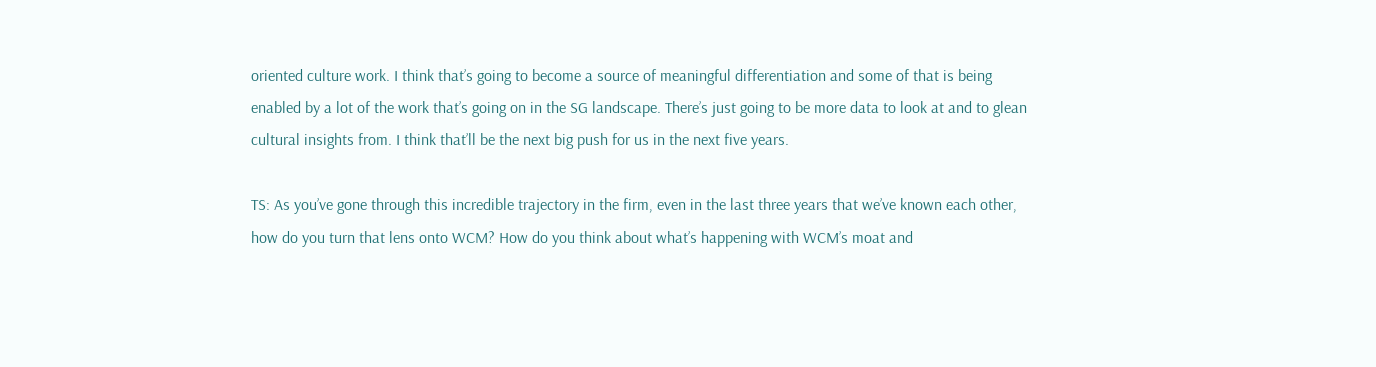oriented culture work. I think that’s going to become a source of meaningful differentiation and some of that is being enabled by a lot of the work that’s going on in the SG landscape. There’s just going to be more data to look at and to glean cultural insights from. I think that’ll be the next big push for us in the next five years.

TS: As you’ve gone through this incredible trajectory in the firm, even in the last three years that we’ve known each other, how do you turn that lens onto WCM? How do you think about what’s happening with WCM’s moat and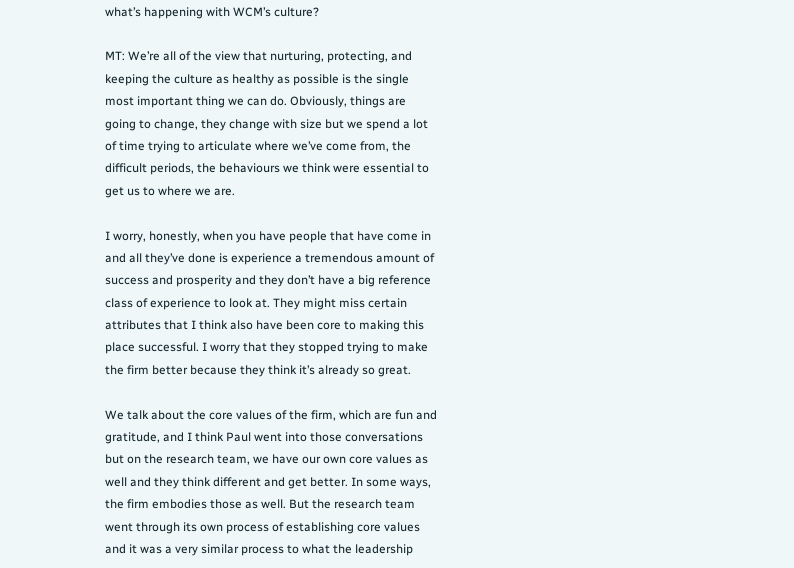what’s happening with WCM’s culture?

MT: We’re all of the view that nurturing, protecting, and keeping the culture as healthy as possible is the single most important thing we can do. Obviously, things are going to change, they change with size but we spend a lot of time trying to articulate where we’ve come from, the difficult periods, the behaviours we think were essential to get us to where we are.

I worry, honestly, when you have people that have come in and all they’ve done is experience a tremendous amount of success and prosperity and they don’t have a big reference class of experience to look at. They might miss certain attributes that I think also have been core to making this place successful. I worry that they stopped trying to make the firm better because they think it’s already so great.

We talk about the core values of the firm, which are fun and gratitude, and I think Paul went into those conversations but on the research team, we have our own core values as well and they think different and get better. In some ways, the firm embodies those as well. But the research team went through its own process of establishing core values and it was a very similar process to what the leadership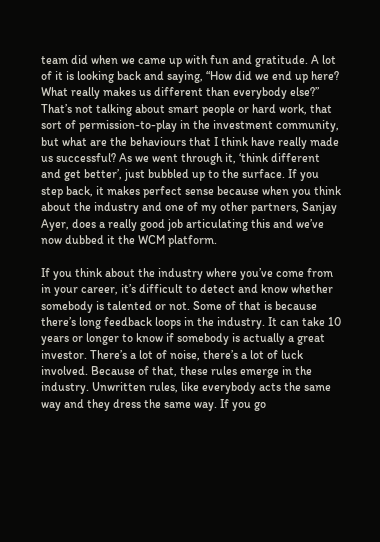team did when we came up with fun and gratitude. A lot of it is looking back and saying, “How did we end up here? What really makes us different than everybody else?” That’s not talking about smart people or hard work, that sort of permission-to-play in the investment community, but what are the behaviours that I think have really made us successful? As we went through it, ‘think different and get better’, just bubbled up to the surface. If you step back, it makes perfect sense because when you think about the industry and one of my other partners, Sanjay Ayer, does a really good job articulating this and we’ve now dubbed it the WCM platform.

If you think about the industry where you’ve come from in your career, it’s difficult to detect and know whether somebody is talented or not. Some of that is because there’s long feedback loops in the industry. It can take 10 years or longer to know if somebody is actually a great investor. There’s a lot of noise, there’s a lot of luck involved. Because of that, these rules emerge in the industry. Unwritten rules, like everybody acts the same way and they dress the same way. If you go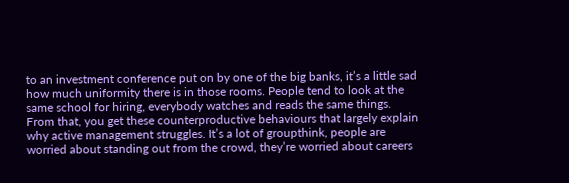to an investment conference put on by one of the big banks, it’s a little sad how much uniformity there is in those rooms. People tend to look at the same school for hiring, everybody watches and reads the same things. From that, you get these counterproductive behaviours that largely explain why active management struggles. It’s a lot of groupthink, people are worried about standing out from the crowd, they’re worried about careers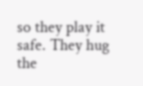so they play it safe. They hug the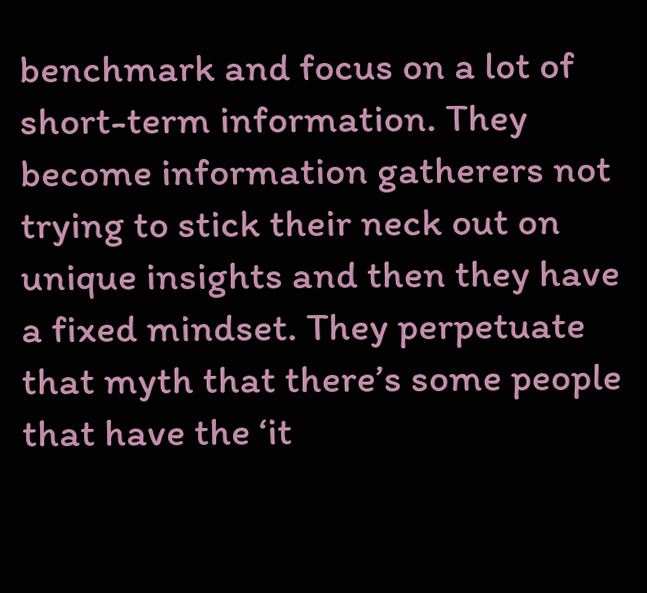benchmark and focus on a lot of short-term information. They become information gatherers not trying to stick their neck out on unique insights and then they have a fixed mindset. They perpetuate that myth that there’s some people that have the ‘it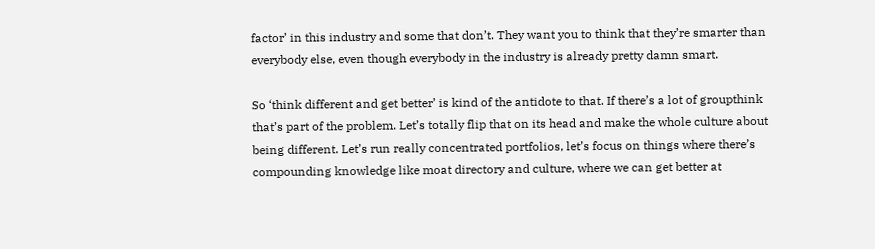factor’ in this industry and some that don’t. They want you to think that they’re smarter than everybody else, even though everybody in the industry is already pretty damn smart.

So ‘think different and get better’ is kind of the antidote to that. If there’s a lot of groupthink that’s part of the problem. Let’s totally flip that on its head and make the whole culture about being different. Let’s run really concentrated portfolios, let’s focus on things where there’s compounding knowledge like moat directory and culture, where we can get better at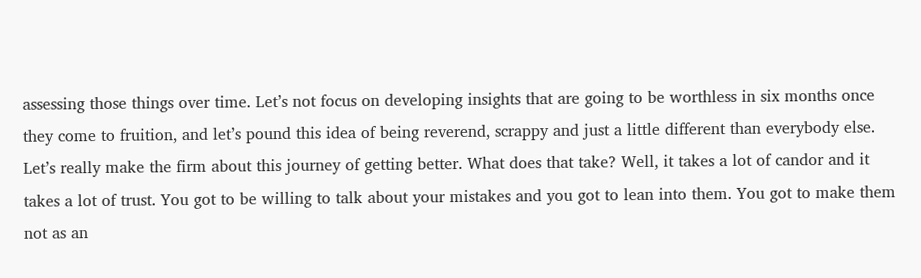assessing those things over time. Let’s not focus on developing insights that are going to be worthless in six months once they come to fruition, and let’s pound this idea of being reverend, scrappy and just a little different than everybody else. Let’s really make the firm about this journey of getting better. What does that take? Well, it takes a lot of candor and it takes a lot of trust. You got to be willing to talk about your mistakes and you got to lean into them. You got to make them not as an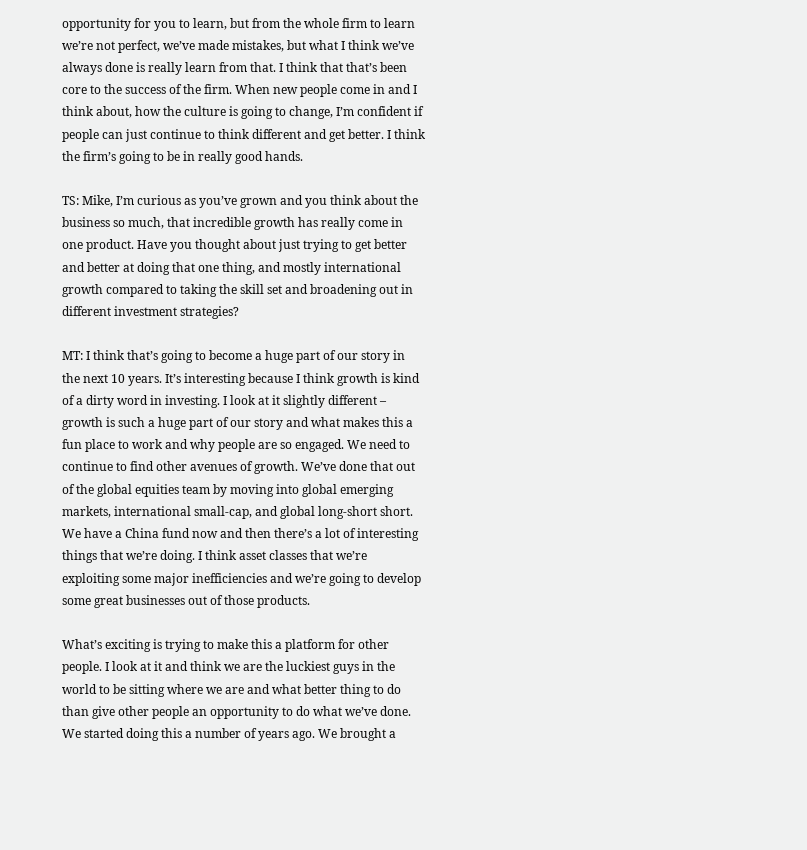opportunity for you to learn, but from the whole firm to learn we’re not perfect, we’ve made mistakes, but what I think we’ve always done is really learn from that. I think that that’s been core to the success of the firm. When new people come in and I think about, how the culture is going to change, I’m confident if people can just continue to think different and get better. I think the firm’s going to be in really good hands.

TS: Mike, I’m curious as you’ve grown and you think about the business so much, that incredible growth has really come in one product. Have you thought about just trying to get better and better at doing that one thing, and mostly international growth compared to taking the skill set and broadening out in different investment strategies?

MT: I think that’s going to become a huge part of our story in the next 10 years. It’s interesting because I think growth is kind of a dirty word in investing. I look at it slightly different – growth is such a huge part of our story and what makes this a fun place to work and why people are so engaged. We need to continue to find other avenues of growth. We’ve done that out of the global equities team by moving into global emerging markets, international small-cap, and global long-short short. We have a China fund now and then there’s a lot of interesting things that we’re doing. I think asset classes that we’re exploiting some major inefficiencies and we’re going to develop some great businesses out of those products.

What’s exciting is trying to make this a platform for other people. I look at it and think we are the luckiest guys in the world to be sitting where we are and what better thing to do than give other people an opportunity to do what we’ve done. We started doing this a number of years ago. We brought a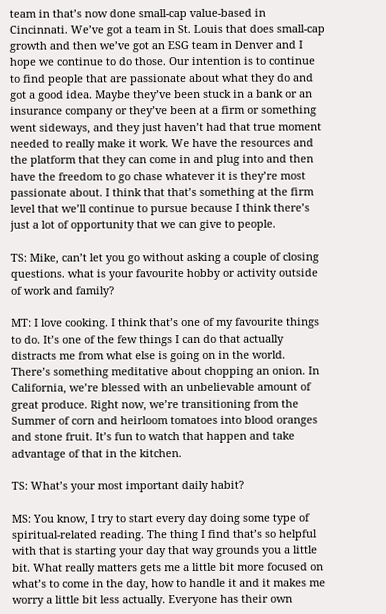team in that’s now done small-cap value-based in Cincinnati. We’ve got a team in St. Louis that does small-cap growth and then we’ve got an ESG team in Denver and I hope we continue to do those. Our intention is to continue to find people that are passionate about what they do and got a good idea. Maybe they’ve been stuck in a bank or an insurance company or they’ve been at a firm or something went sideways, and they just haven’t had that true moment needed to really make it work. We have the resources and the platform that they can come in and plug into and then have the freedom to go chase whatever it is they’re most passionate about. I think that that’s something at the firm level that we’ll continue to pursue because I think there’s just a lot of opportunity that we can give to people.

TS: Mike, can’t let you go without asking a couple of closing questions. what is your favourite hobby or activity outside of work and family?

MT: I love cooking. I think that’s one of my favourite things to do. It’s one of the few things I can do that actually distracts me from what else is going on in the world. There’s something meditative about chopping an onion. In California, we’re blessed with an unbelievable amount of great produce. Right now, we’re transitioning from the Summer of corn and heirloom tomatoes into blood oranges and stone fruit. It’s fun to watch that happen and take advantage of that in the kitchen.

TS: What’s your most important daily habit?

MS: You know, I try to start every day doing some type of spiritual-related reading. The thing I find that’s so helpful with that is starting your day that way grounds you a little bit. What really matters gets me a little bit more focused on what’s to come in the day, how to handle it and it makes me worry a little bit less actually. Everyone has their own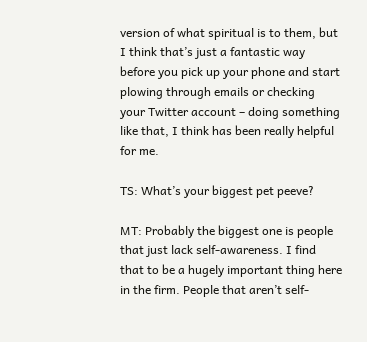version of what spiritual is to them, but I think that’s just a fantastic way before you pick up your phone and start plowing through emails or checking your Twitter account – doing something like that, I think has been really helpful for me.

TS: What’s your biggest pet peeve?

MT: Probably the biggest one is people that just lack self-awareness. I find that to be a hugely important thing here in the firm. People that aren’t self-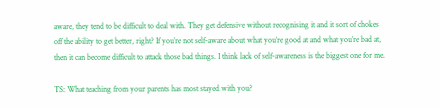aware, they tend to be difficult to deal with. They get defensive without recognising it and it sort of chokes off the ability to get better, right? If you’re not self-aware about what you’re good at and what you’re bad at, then it can become difficult to attack those bad things. I think lack of self-awareness is the biggest one for me.

TS: What teaching from your parents has most stayed with you?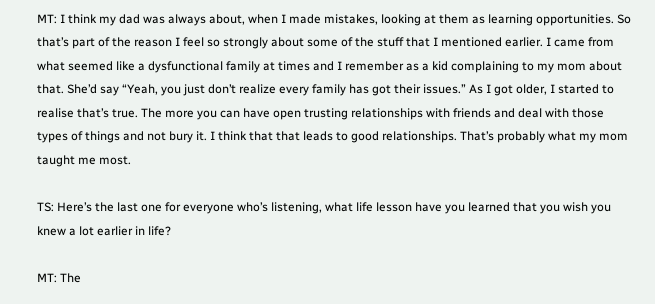MT: I think my dad was always about, when I made mistakes, looking at them as learning opportunities. So that’s part of the reason I feel so strongly about some of the stuff that I mentioned earlier. I came from what seemed like a dysfunctional family at times and I remember as a kid complaining to my mom about that. She’d say “Yeah, you just don’t realize every family has got their issues.” As I got older, I started to realise that’s true. The more you can have open trusting relationships with friends and deal with those types of things and not bury it. I think that that leads to good relationships. That’s probably what my mom taught me most.

TS: Here’s the last one for everyone who’s listening, what life lesson have you learned that you wish you knew a lot earlier in life?

MT: The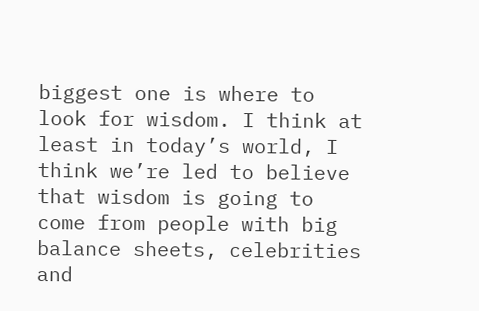biggest one is where to look for wisdom. I think at least in today’s world, I think we’re led to believe that wisdom is going to come from people with big balance sheets, celebrities and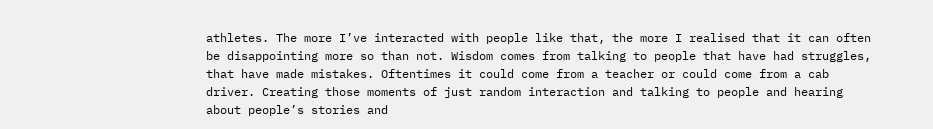athletes. The more I’ve interacted with people like that, the more I realised that it can often be disappointing more so than not. Wisdom comes from talking to people that have had struggles, that have made mistakes. Oftentimes it could come from a teacher or could come from a cab driver. Creating those moments of just random interaction and talking to people and hearing about people’s stories and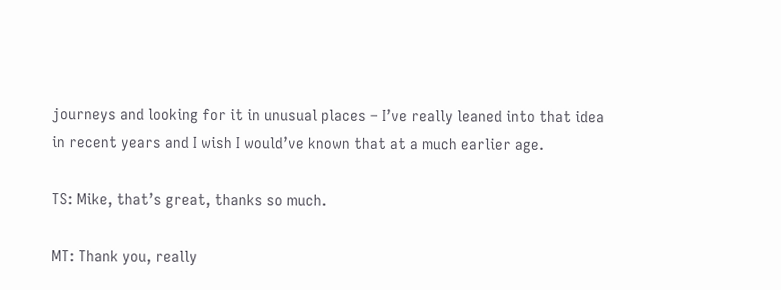journeys and looking for it in unusual places – I’ve really leaned into that idea in recent years and I wish I would’ve known that at a much earlier age.

TS: Mike, that’s great, thanks so much.

MT: Thank you, really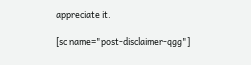appreciate it.

[sc name="post-disclaimer-qgg"]